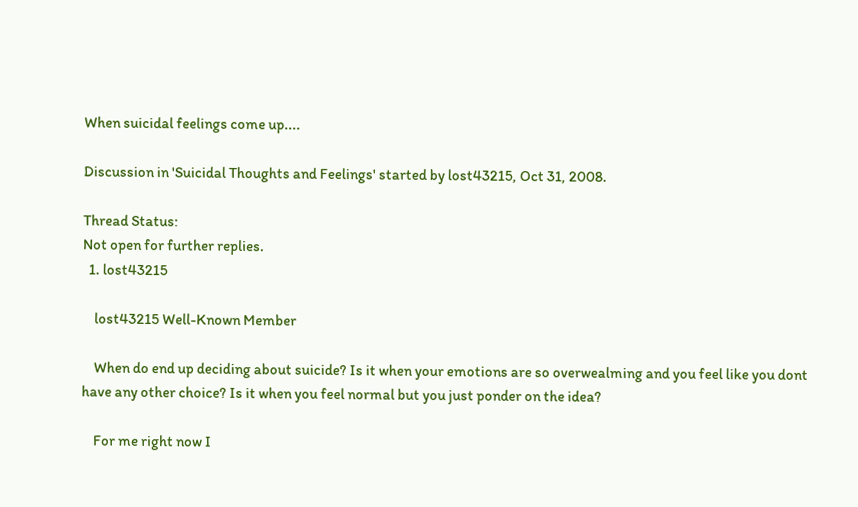When suicidal feelings come up....

Discussion in 'Suicidal Thoughts and Feelings' started by lost43215, Oct 31, 2008.

Thread Status:
Not open for further replies.
  1. lost43215

    lost43215 Well-Known Member

    When do end up deciding about suicide? Is it when your emotions are so overwealming and you feel like you dont have any other choice? Is it when you feel normal but you just ponder on the idea?

    For me right now I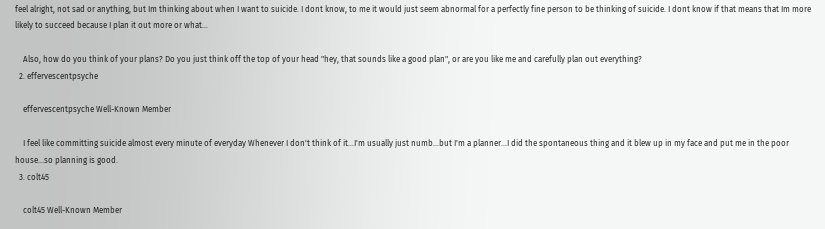feel alright, not sad or anything, but Im thinking about when I want to suicide. I dont know, to me it would just seem abnormal for a perfectly fine person to be thinking of suicide. I dont know if that means that Im more likely to succeed because I plan it out more or what...

    Also, how do you think of your plans? Do you just think off the top of your head "hey, that sounds like a good plan", or are you like me and carefully plan out everything?
  2. effervescentpsyche

    effervescentpsyche Well-Known Member

    I feel like committing suicide almost every minute of everyday Whenever I don't think of it...I'm usually just numb...but I'm a planner...I did the spontaneous thing and it blew up in my face and put me in the poor house...so planning is good.
  3. colt45

    colt45 Well-Known Member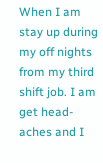When I am stay up during my off nights from my third shift job. I am get head-aches and I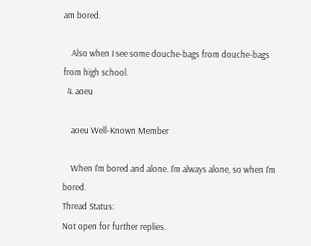am bored.

    Also when I see some douche-bags from douche-bags from high school.
  4. aoeu

    aoeu Well-Known Member

    When I'm bored and alone. I'm always alone, so when I'm bored.
Thread Status:
Not open for further replies.